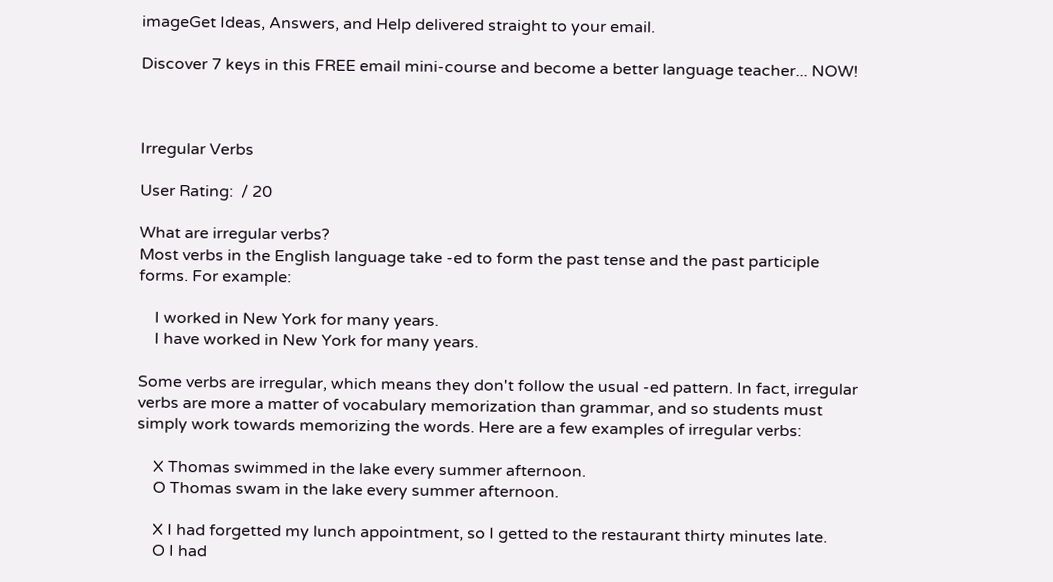imageGet Ideas, Answers, and Help delivered straight to your email.

Discover 7 keys in this FREE email mini-course and become a better language teacher... NOW!



Irregular Verbs

User Rating:  / 20

What are irregular verbs?
Most verbs in the English language take -ed to form the past tense and the past participle forms. For example:

    I worked in New York for many years.
    I have worked in New York for many years.

Some verbs are irregular, which means they don't follow the usual -ed pattern. In fact, irregular verbs are more a matter of vocabulary memorization than grammar, and so students must simply work towards memorizing the words. Here are a few examples of irregular verbs:

    X Thomas swimmed in the lake every summer afternoon.
    O Thomas swam in the lake every summer afternoon.

    X I had forgetted my lunch appointment, so I getted to the restaurant thirty minutes late.
    O I had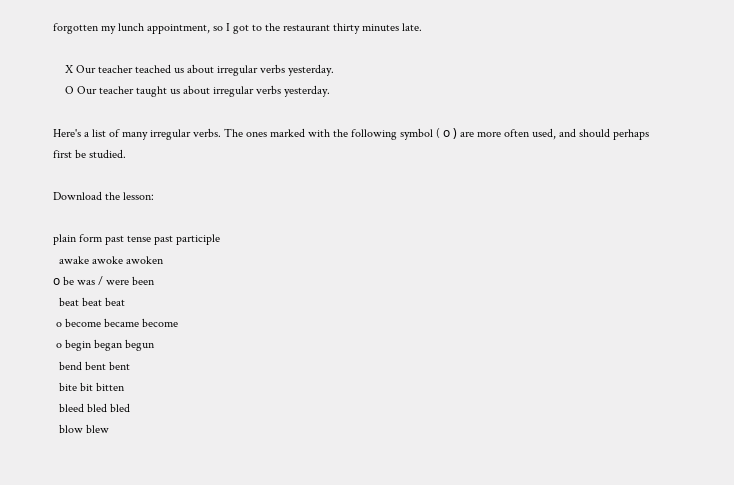forgotten my lunch appointment, so I got to the restaurant thirty minutes late.

    X Our teacher teached us about irregular verbs yesterday.
    O Our teacher taught us about irregular verbs yesterday.

Here's a list of many irregular verbs. The ones marked with the following symbol ( ο ) are more often used, and should perhaps first be studied.

Download the lesson:

plain form past tense past participle
  awake awoke awoken
ο be was / were been
  beat beat beat
 o become became become
 o begin began begun
  bend bent bent
  bite bit bitten
  bleed bled bled
  blow blew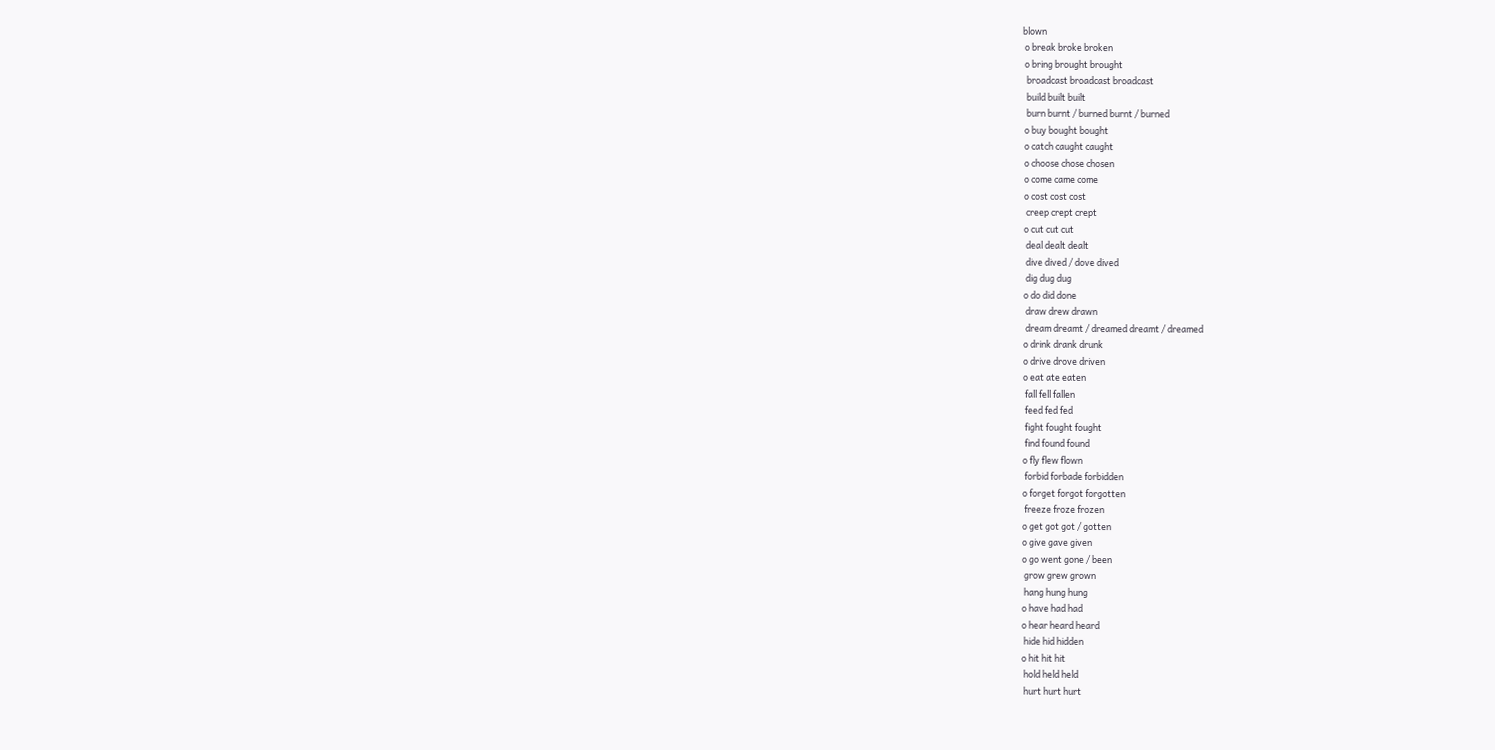blown
 o break broke broken
 o bring brought brought
  broadcast broadcast broadcast
  build built built
  burn burnt / burned burnt / burned
 o buy bought bought
 o catch caught caught
 o choose chose chosen
 o come came come
 o cost cost cost
  creep crept crept
 o cut cut cut
  deal dealt dealt
  dive dived / dove dived
  dig dug dug
 o do did done
  draw drew drawn
  dream dreamt / dreamed dreamt / dreamed
 o drink drank drunk
 o drive drove driven
 o eat ate eaten
  fall fell fallen
  feed fed fed
  fight fought fought
  find found found
 o fly flew flown
  forbid forbade forbidden
 o forget forgot forgotten
  freeze froze frozen
 o get got got / gotten
 o give gave given
 o go went gone / been
  grow grew grown
  hang hung hung
 o have had had
 o hear heard heard
  hide hid hidden
 o hit hit hit
  hold held held
  hurt hurt hurt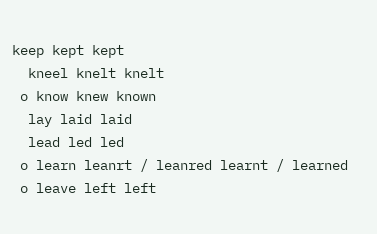keep kept kept
  kneel knelt knelt
 o know knew known
  lay laid laid
  lead led led
 o learn leanrt / leanred learnt / learned
 o leave left left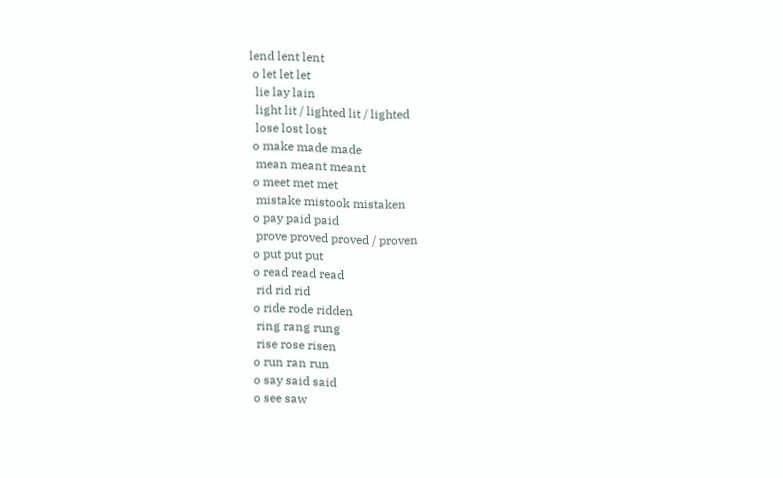lend lent lent
 o let let let
  lie lay lain
  light lit / lighted lit / lighted
  lose lost lost
 o make made made
  mean meant meant
 o meet met met
  mistake mistook mistaken
 o pay paid paid
  prove proved proved / proven
 o put put put
 o read read read
  rid rid rid
 o ride rode ridden
  ring rang rung
  rise rose risen
 o run ran run
 o say said said
 o see saw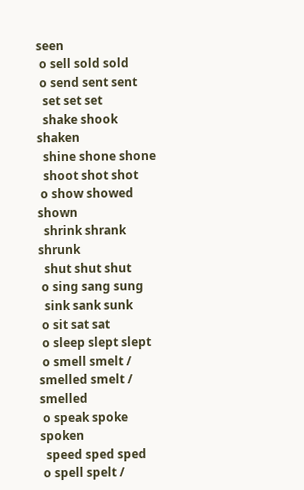seen
 o sell sold sold
 o send sent sent
  set set set
  shake shook shaken
  shine shone shone
  shoot shot shot
 o show showed shown
  shrink shrank shrunk
  shut shut shut
 o sing sang sung
  sink sank sunk
 o sit sat sat
 o sleep slept slept
 o smell smelt / smelled smelt / smelled
 o speak spoke spoken
  speed sped sped
 o spell spelt /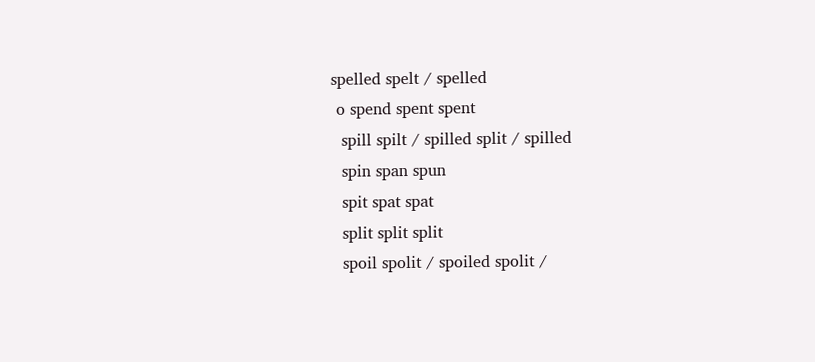spelled spelt / spelled
 o spend spent spent
  spill spilt / spilled split / spilled
  spin span spun
  spit spat spat
  split split split
  spoil spolit / spoiled spolit /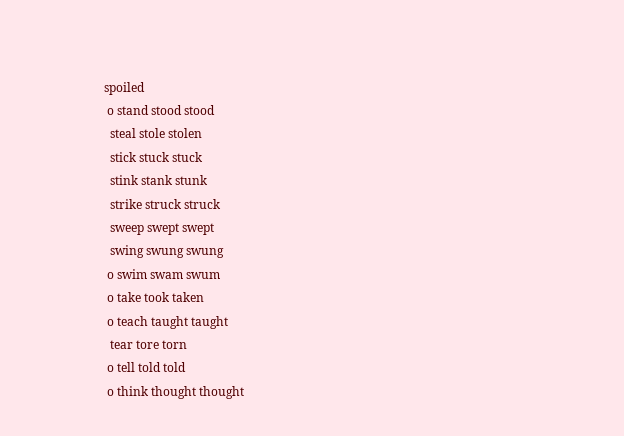spoiled
 o stand stood stood
  steal stole stolen
  stick stuck stuck
  stink stank stunk
  strike struck struck
  sweep swept swept
  swing swung swung
 o swim swam swum
 o take took taken
 o teach taught taught
  tear tore torn
 o tell told told
 o think thought thought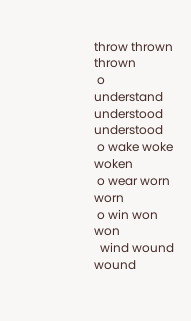throw thrown thrown
 o understand understood understood
 o wake woke woken
 o wear worn worn
 o win won won
  wind wound wound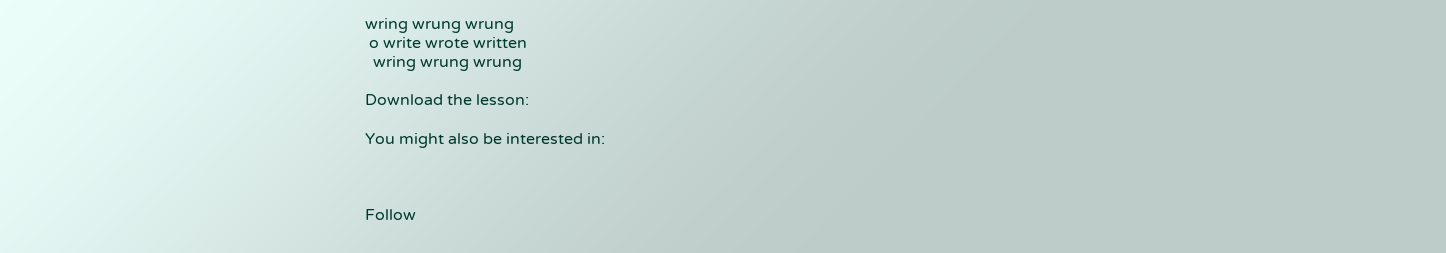wring wrung wrung
 o write wrote written
  wring wrung wrung

Download the lesson:

You might also be interested in:



Follow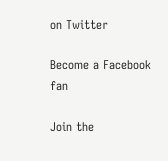on Twitter

Become a Facebook fan

Join the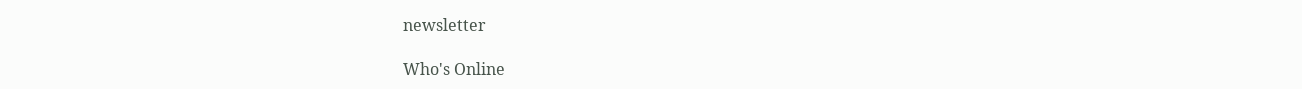newsletter

Who's Online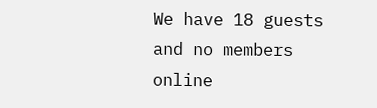We have 18 guests and no members online